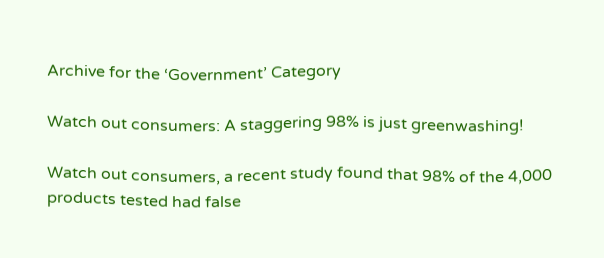Archive for the ‘Government’ Category

Watch out consumers: A staggering 98% is just greenwashing!

Watch out consumers, a recent study found that 98% of the 4,000 products tested had false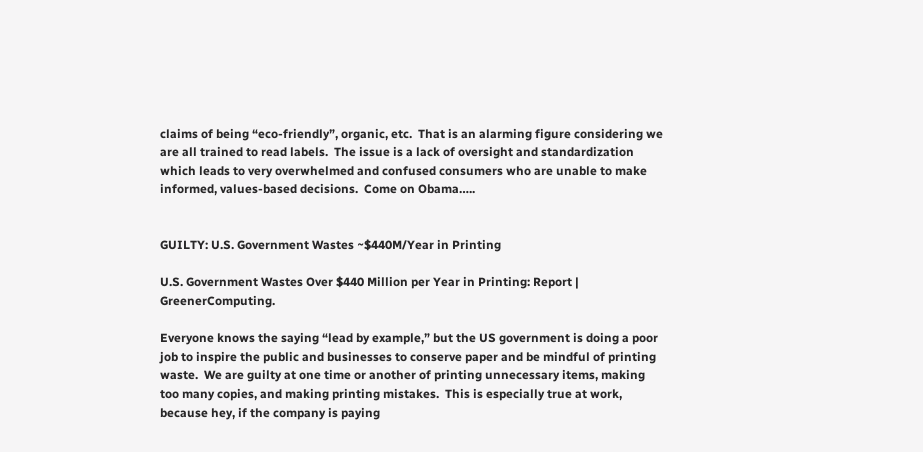claims of being “eco-friendly”, organic, etc.  That is an alarming figure considering we are all trained to read labels.  The issue is a lack of oversight and standardization which leads to very overwhelmed and confused consumers who are unable to make informed, values-based decisions.  Come on Obama…..


GUILTY: U.S. Government Wastes ~$440M/Year in Printing

U.S. Government Wastes Over $440 Million per Year in Printing: Report | GreenerComputing.

Everyone knows the saying “lead by example,” but the US government is doing a poor job to inspire the public and businesses to conserve paper and be mindful of printing waste.  We are guilty at one time or another of printing unnecessary items, making too many copies, and making printing mistakes.  This is especially true at work, because hey, if the company is paying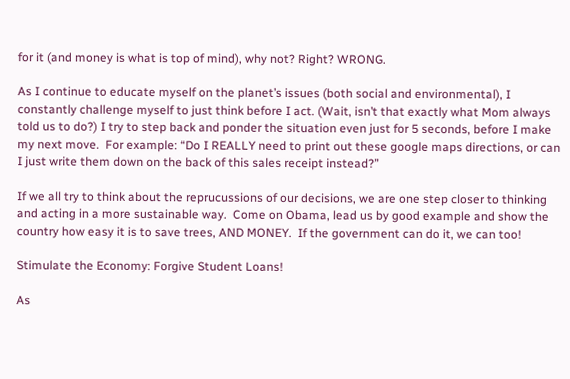for it (and money is what is top of mind), why not? Right? WRONG.

As I continue to educate myself on the planet’s issues (both social and environmental), I constantly challenge myself to just think before I act. (Wait, isn’t that exactly what Mom always told us to do?) I try to step back and ponder the situation even just for 5 seconds, before I make my next move.  For example: “Do I REALLY need to print out these google maps directions, or can I just write them down on the back of this sales receipt instead?”

If we all try to think about the reprucussions of our decisions, we are one step closer to thinking and acting in a more sustainable way.  Come on Obama, lead us by good example and show the country how easy it is to save trees, AND MONEY.  If the government can do it, we can too!

Stimulate the Economy: Forgive Student Loans!

As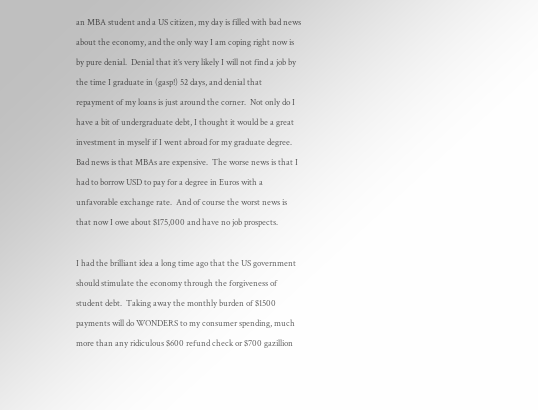an MBA student and a US citizen, my day is filled with bad news about the economy, and the only way I am coping right now is by pure denial.  Denial that it’s very likely I will not find a job by the time I graduate in (gasp!) 52 days, and denial that repayment of my loans is just around the corner.  Not only do I have a bit of undergraduate debt, I thought it would be a great investment in myself if I went abroad for my graduate degree.  Bad news is that MBAs are expensive.  The worse news is that I had to borrow USD to pay for a degree in Euros with a unfavorable exchange rate.  And of course the worst news is that now I owe about $175,000 and have no job prospects.

I had the brilliant idea a long time ago that the US government should stimulate the economy through the forgiveness of student debt.  Taking away the monthly burden of $1500 payments will do WONDERS to my consumer spending, much more than any ridiculous $600 refund check or $700 gazillion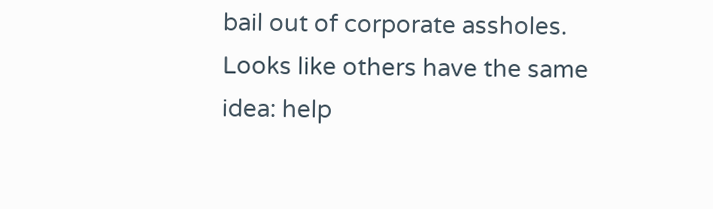bail out of corporate assholes.  Looks like others have the same idea: help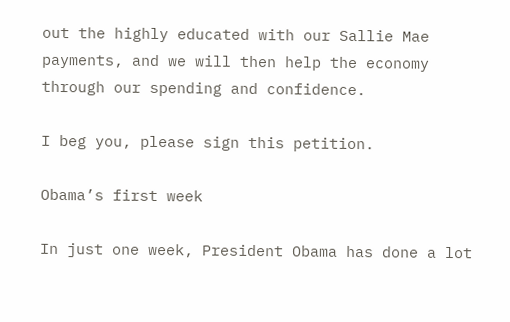out the highly educated with our Sallie Mae payments, and we will then help the economy through our spending and confidence.

I beg you, please sign this petition.

Obama’s first week

In just one week, President Obama has done a lot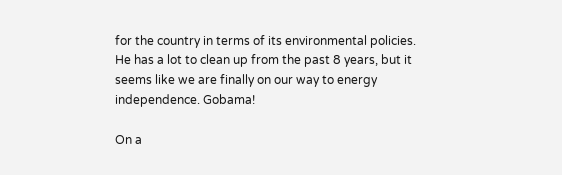for the country in terms of its environmental policies.  He has a lot to clean up from the past 8 years, but it seems like we are finally on our way to energy independence. Gobama!

On a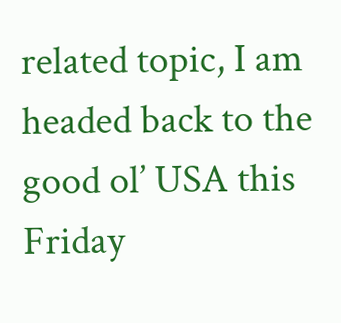related topic, I am headed back to the good ol’ USA this Friday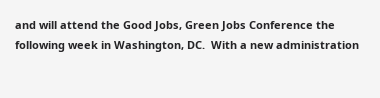and will attend the Good Jobs, Green Jobs Conference the following week in Washington, DC.  With a new administration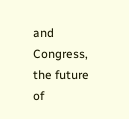and Congress, the future of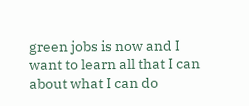green jobs is now and I want to learn all that I can about what I can do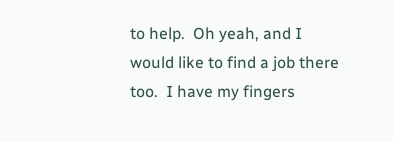to help.  Oh yeah, and I would like to find a job there too.  I have my fingers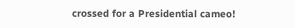crossed for a Presidential cameo!